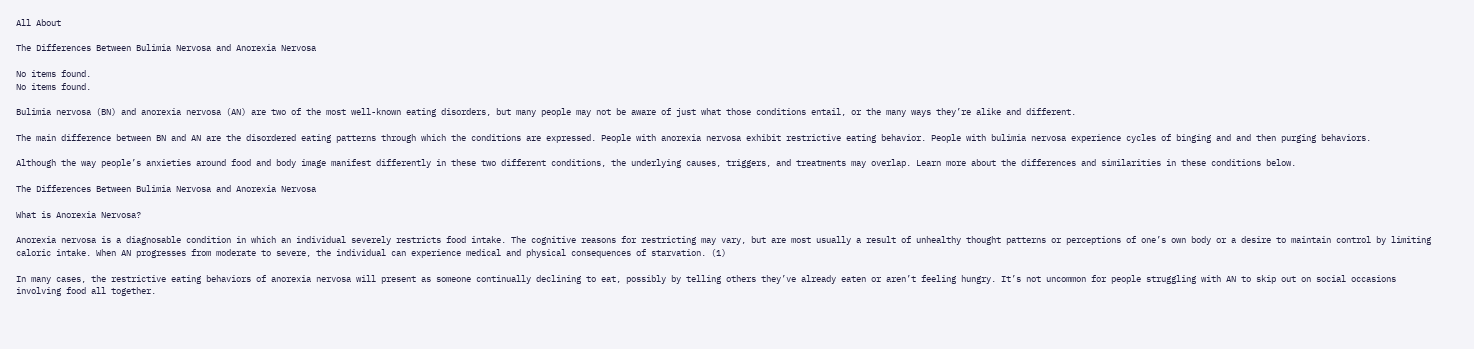All About

The Differences Between Bulimia Nervosa and Anorexia Nervosa

No items found.
No items found.

Bulimia nervosa (BN) and anorexia nervosa (AN) are two of the most well-known eating disorders, but many people may not be aware of just what those conditions entail, or the many ways they’re alike and different.

The main difference between BN and AN are the disordered eating patterns through which the conditions are expressed. People with anorexia nervosa exhibit restrictive eating behavior. People with bulimia nervosa experience cycles of binging and and then purging behaviors.

Although the way people’s anxieties around food and body image manifest differently in these two different conditions, the underlying causes, triggers, and treatments may overlap. Learn more about the differences and similarities in these conditions below.

The Differences Between Bulimia Nervosa and Anorexia Nervosa

What is Anorexia Nervosa?

Anorexia nervosa is a diagnosable condition in which an individual severely restricts food intake. The cognitive reasons for restricting may vary, but are most usually a result of unhealthy thought patterns or perceptions of one’s own body or a desire to maintain control by limiting caloric intake. When AN progresses from moderate to severe, the individual can experience medical and physical consequences of starvation. (1)

In many cases, the restrictive eating behaviors of anorexia nervosa will present as someone continually declining to eat, possibly by telling others they’ve already eaten or aren’t feeling hungry. It’s not uncommon for people struggling with AN to skip out on social occasions involving food all together.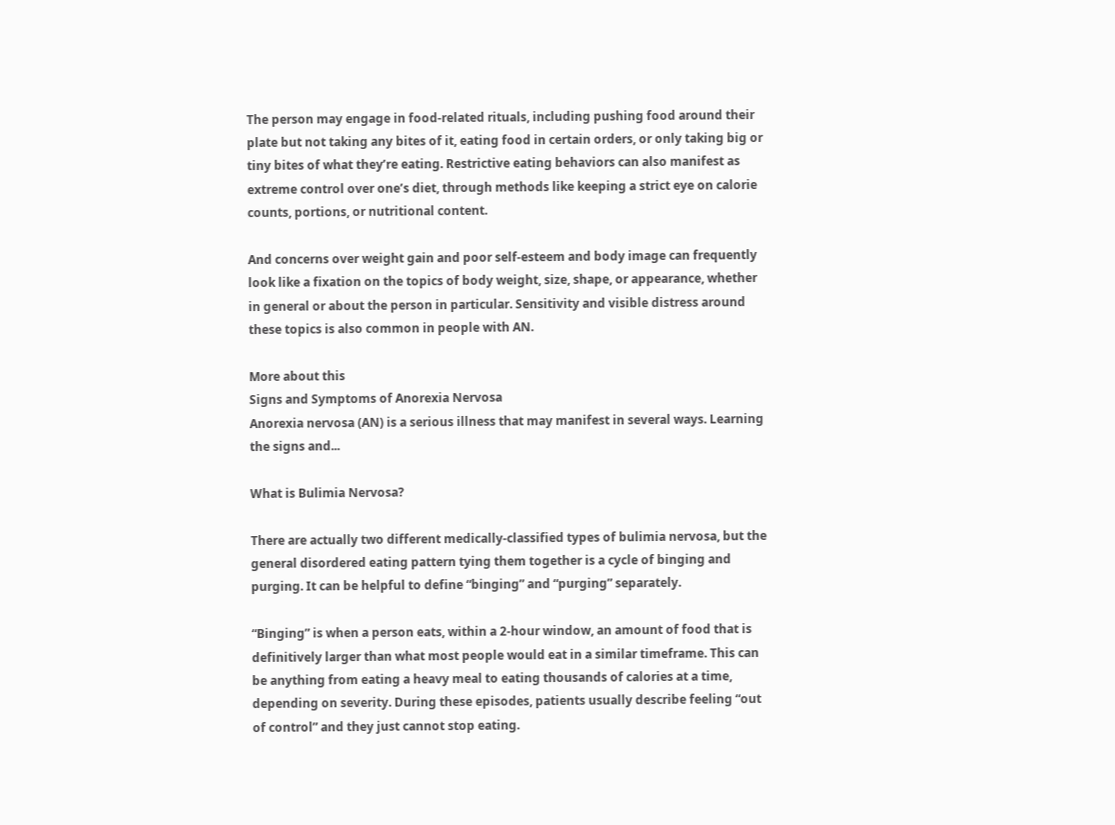The person may engage in food-related rituals, including pushing food around their plate but not taking any bites of it, eating food in certain orders, or only taking big or tiny bites of what they’re eating. Restrictive eating behaviors can also manifest as extreme control over one’s diet, through methods like keeping a strict eye on calorie counts, portions, or nutritional content.

And concerns over weight gain and poor self-esteem and body image can frequently look like a fixation on the topics of body weight, size, shape, or appearance, whether in general or about the person in particular. Sensitivity and visible distress around these topics is also common in people with AN.

More about this
Signs and Symptoms of Anorexia Nervosa
Anorexia nervosa (AN) is a serious illness that may manifest in several ways. Learning the signs and...

What is Bulimia Nervosa?

There are actually two different medically-classified types of bulimia nervosa, but the general disordered eating pattern tying them together is a cycle of binging and purging. It can be helpful to define “binging” and “purging” separately.

“Binging” is when a person eats, within a 2-hour window, an amount of food that is definitively larger than what most people would eat in a similar timeframe. This can be anything from eating a heavy meal to eating thousands of calories at a time, depending on severity. During these episodes, patients usually describe feeling “out of control” and they just cannot stop eating.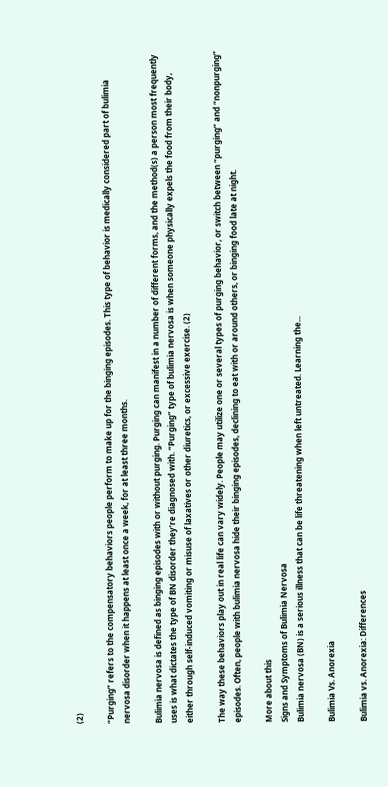(2)

“Purging” refers to the compensatory behaviors people perform to make up for the binging episodes. This type of behavior is medically considered part of bulimia nervosa disorder when it happens at least once a week, for at least three months.

Bulimia nervosa is defined as binging episodes with or without purging. Purging can manifest in a number of different forms, and the method(s) a person most frequently uses is what dictates the type of BN disorder they’re diagnosed with. “Purging” type of bulimia nervosa is when someone physically expels the food from their body, either through self-induced vomiting or misuse of laxatives or other diuretics, or excessive exercise. (2)

The way these behaviors play out in real life can vary widely. People may utilize one or several types of purging behavior, or switch between “purging” and “nonpurging” episodes. Often, people with bulimia nervosa hide their binging episodes, declining to eat with or around others, or binging food late at night.

More about this
Signs and Symptoms of Bulimia Nervosa
Bulimia nervosa (BN) is a serious illness that can be life threatening when left untreated. Learning the...

Bulimia Vs. Anorexia

Bulimia vs. Anorexia: Differences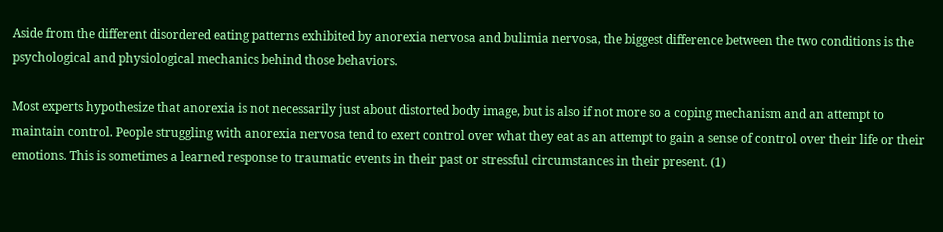Aside from the different disordered eating patterns exhibited by anorexia nervosa and bulimia nervosa, the biggest difference between the two conditions is the psychological and physiological mechanics behind those behaviors.

Most experts hypothesize that anorexia is not necessarily just about distorted body image, but is also if not more so a coping mechanism and an attempt to maintain control. People struggling with anorexia nervosa tend to exert control over what they eat as an attempt to gain a sense of control over their life or their emotions. This is sometimes a learned response to traumatic events in their past or stressful circumstances in their present. (1)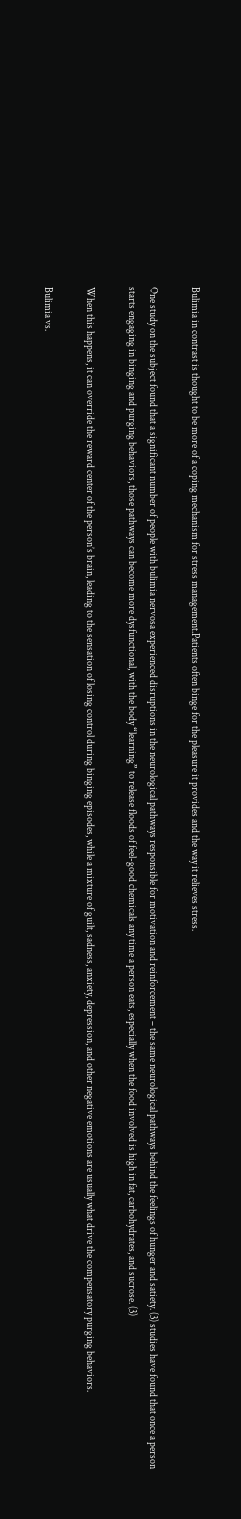Bulimia in contrast is thought to be more of a coping mechanism for stress management.Patients often binge for the pleasure it provides and the way it relieves stress.

One study on the subject found that a significant number of people with bulimia nervosa experienced disruptions in the neurological pathways responsible for motivation and reinforcement – the same neurological pathways behind the feelings of hunger and satiety. (3) studies have found that once a person starts engaging in binging and purging behaviors, those pathways can become more dysfunctional, with the body “learning” to release floods of feel-good chemicals any time a person eats, especially when the food involved is high in fat, carbohydrates, and sucrose. (3)

When this happens, it can override the reward center of the person’s brain, leading to the sensation of losing control during binging episodes, while a mixture of guilt, sadness, anxiety, depression, and other negative emotions are usually what drive the compensatory purging behaviors.

Bulimia vs.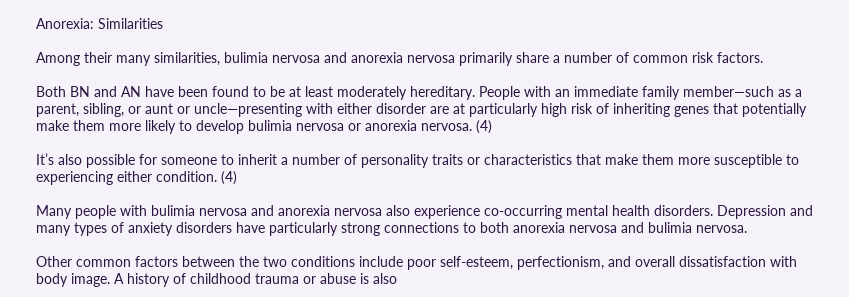Anorexia: Similarities

Among their many similarities, bulimia nervosa and anorexia nervosa primarily share a number of common risk factors.

Both BN and AN have been found to be at least moderately hereditary. People with an immediate family member—such as a parent, sibling, or aunt or uncle—presenting with either disorder are at particularly high risk of inheriting genes that potentially make them more likely to develop bulimia nervosa or anorexia nervosa. (4)

It’s also possible for someone to inherit a number of personality traits or characteristics that make them more susceptible to experiencing either condition. (4)

Many people with bulimia nervosa and anorexia nervosa also experience co-occurring mental health disorders. Depression and many types of anxiety disorders have particularly strong connections to both anorexia nervosa and bulimia nervosa.

Other common factors between the two conditions include poor self-esteem, perfectionism, and overall dissatisfaction with body image. A history of childhood trauma or abuse is also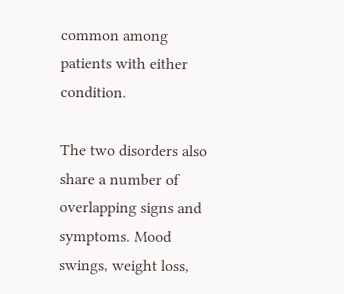common among patients with either condition.

The two disorders also share a number of overlapping signs and symptoms. Mood swings, weight loss,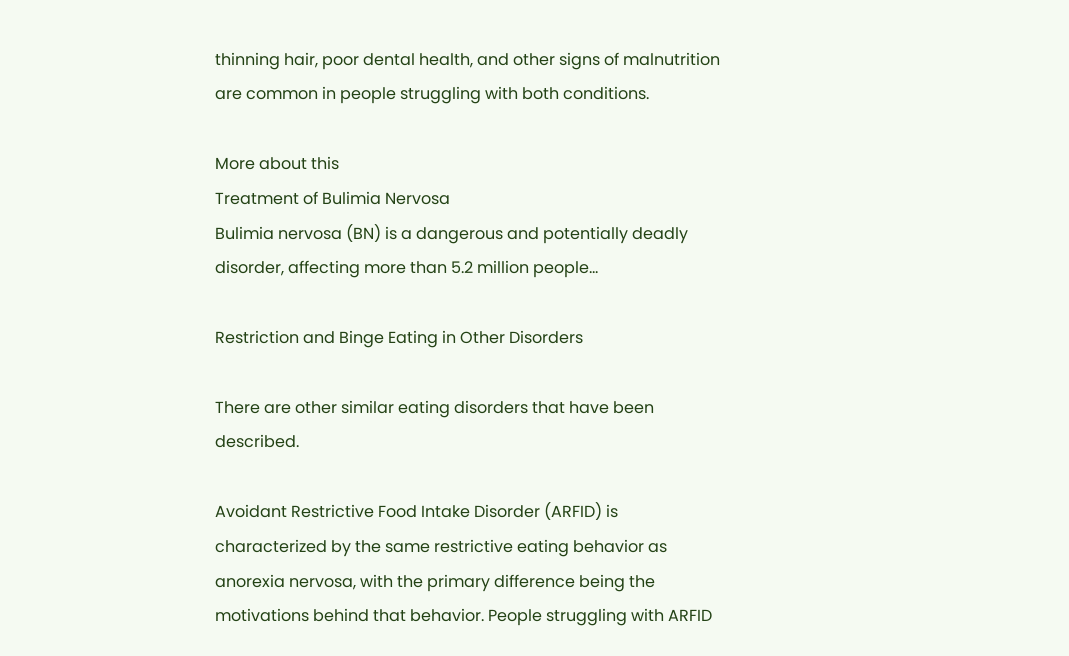thinning hair, poor dental health, and other signs of malnutrition are common in people struggling with both conditions.

More about this
Treatment of Bulimia Nervosa
Bulimia nervosa (BN) is a dangerous and potentially deadly disorder, affecting more than 5.2 million people...

Restriction and Binge Eating in Other Disorders

There are other similar eating disorders that have been described.

Avoidant Restrictive Food Intake Disorder (ARFID) is characterized by the same restrictive eating behavior as anorexia nervosa, with the primary difference being the motivations behind that behavior. People struggling with ARFID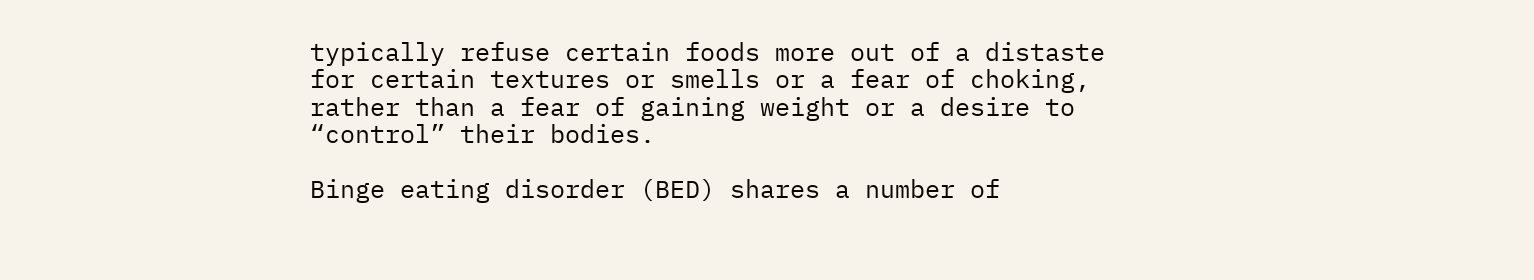typically refuse certain foods more out of a distaste for certain textures or smells or a fear of choking, rather than a fear of gaining weight or a desire to “control” their bodies.

Binge eating disorder (BED) shares a number of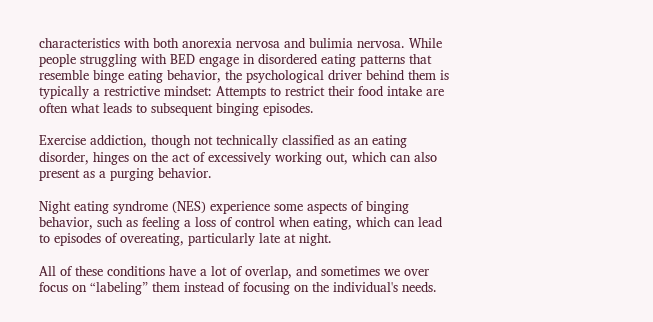characteristics with both anorexia nervosa and bulimia nervosa. While people struggling with BED engage in disordered eating patterns that resemble binge eating behavior, the psychological driver behind them is typically a restrictive mindset: Attempts to restrict their food intake are often what leads to subsequent binging episodes.

Exercise addiction, though not technically classified as an eating disorder, hinges on the act of excessively working out, which can also present as a purging behavior.

Night eating syndrome (NES) experience some aspects of binging behavior, such as feeling a loss of control when eating, which can lead to episodes of overeating, particularly late at night.

All of these conditions have a lot of overlap, and sometimes we over focus on “labeling” them instead of focusing on the individual's needs.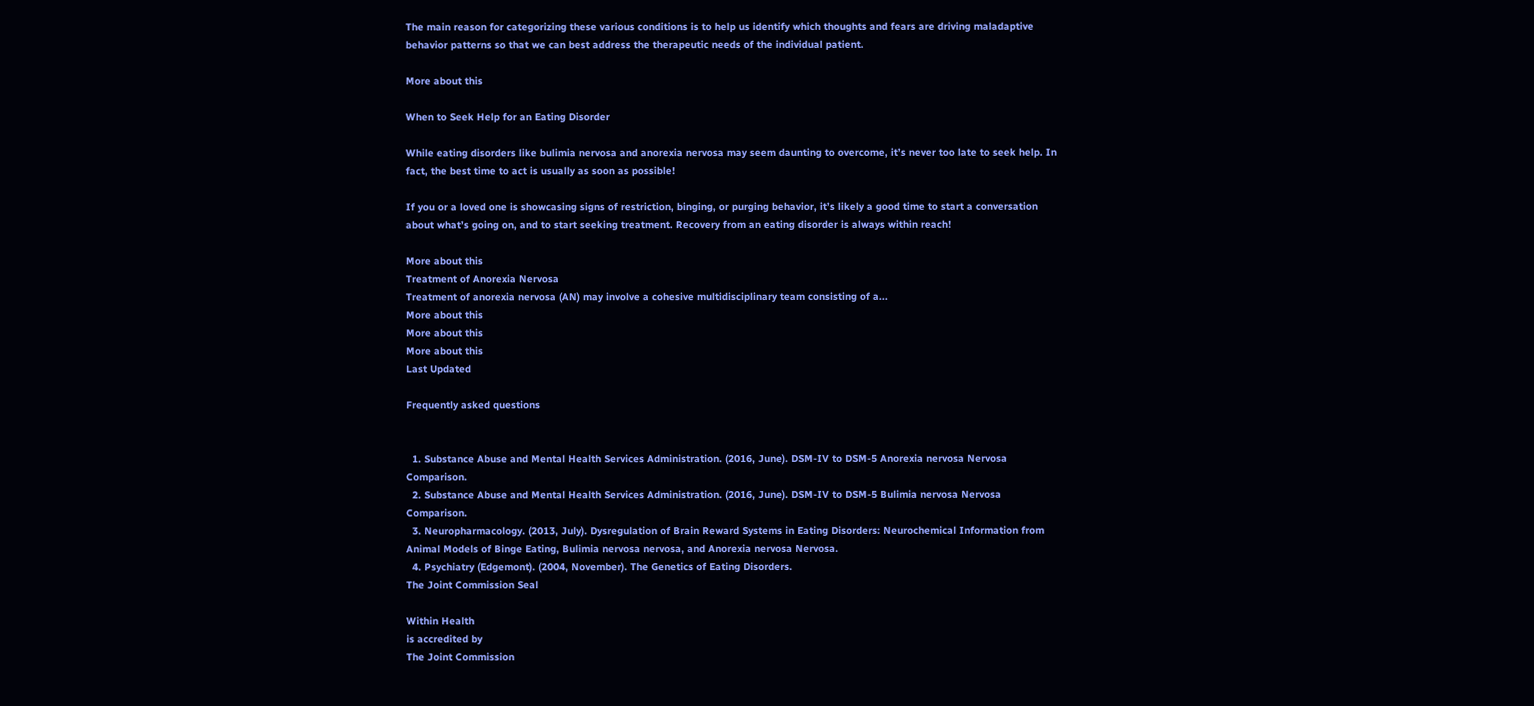The main reason for categorizing these various conditions is to help us identify which thoughts and fears are driving maladaptive behavior patterns so that we can best address the therapeutic needs of the individual patient.

More about this

When to Seek Help for an Eating Disorder

While eating disorders like bulimia nervosa and anorexia nervosa may seem daunting to overcome, it’s never too late to seek help. In fact, the best time to act is usually as soon as possible!

If you or a loved one is showcasing signs of restriction, binging, or purging behavior, it’s likely a good time to start a conversation about what’s going on, and to start seeking treatment. Recovery from an eating disorder is always within reach!

More about this
Treatment of Anorexia Nervosa
Treatment of anorexia nervosa (AN) may involve a cohesive multidisciplinary team consisting of a...
More about this
More about this
More about this
Last Updated

Frequently asked questions


  1. Substance Abuse and Mental Health Services Administration. (2016, June). DSM-IV to DSM-5 Anorexia nervosa Nervosa Comparison.
  2. Substance Abuse and Mental Health Services Administration. (2016, June). DSM-IV to DSM-5 Bulimia nervosa Nervosa Comparison.
  3. Neuropharmacology. (2013, July). Dysregulation of Brain Reward Systems in Eating Disorders: Neurochemical Information from Animal Models of Binge Eating, Bulimia nervosa nervosa, and Anorexia nervosa Nervosa.
  4. Psychiatry (Edgemont). (2004, November). The Genetics of Eating Disorders.
The Joint Commission Seal

Within Health
is accredited by
The Joint Commission